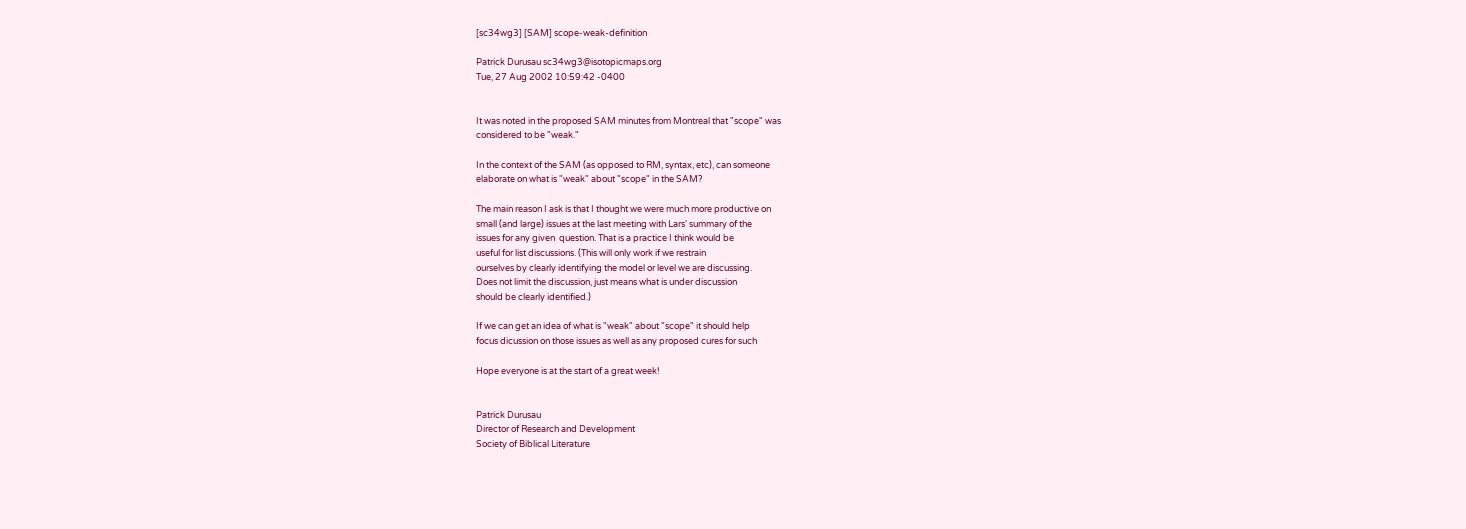[sc34wg3] [SAM] scope-weak-definition

Patrick Durusau sc34wg3@isotopicmaps.org
Tue, 27 Aug 2002 10:59:42 -0400


It was noted in the proposed SAM minutes from Montreal that "scope" was
considered to be "weak."

In the context of the SAM (as opposed to RM, syntax, etc), can someone
elaborate on what is "weak" about "scope" in the SAM?

The main reason I ask is that I thought we were much more productive on
small (and large) issues at the last meeting with Lars' summary of the
issues for any given  question. That is a practice I think would be
useful for list discussions. (This will only work if we restrain
ourselves by clearly identifying the model or level we are discussing.
Does not limit the discussion, just means what is under discussion
should be clearly identified.)

If we can get an idea of what is "weak" about "scope" it should help
focus dicussion on those issues as well as any proposed cures for such

Hope everyone is at the start of a great week!


Patrick Durusau
Director of Research and Development
Society of Biblical Literature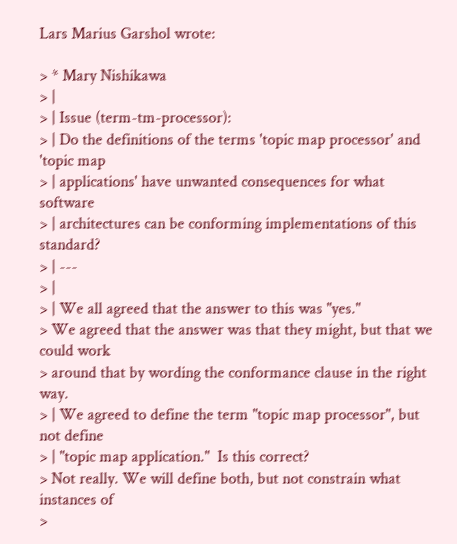Lars Marius Garshol wrote:

> * Mary Nishikawa
> |
> | Issue (term-tm-processor):
> | Do the definitions of the terms 'topic map processor' and 'topic map
> | applications' have unwanted consequences for what software
> | architectures can be conforming implementations of this standard?
> | ---
> |
> | We all agreed that the answer to this was "yes."
> We agreed that the answer was that they might, but that we could work
> around that by wording the conformance clause in the right way.
> | We agreed to define the term "topic map processor", but not define
> | "topic map application."  Is this correct?
> Not really. We will define both, but not constrain what instances of
>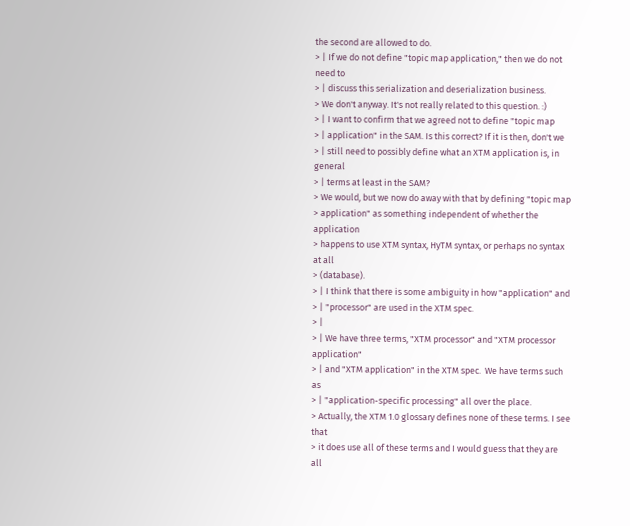the second are allowed to do.
> | If we do not define "topic map application," then we do not need to
> | discuss this serialization and deserialization business.
> We don't anyway. It's not really related to this question. :)
> | I want to confirm that we agreed not to define "topic map
> | application" in the SAM. Is this correct? If it is then, don't we
> | still need to possibly define what an XTM application is, in general
> | terms at least in the SAM?
> We would, but we now do away with that by defining "topic map
> application" as something independent of whether the application
> happens to use XTM syntax, HyTM syntax, or perhaps no syntax at all
> (database).
> | I think that there is some ambiguity in how "application" and
> | "processor" are used in the XTM spec.
> |
> | We have three terms, "XTM processor" and "XTM processor application"
> | and "XTM application" in the XTM spec.  We have terms such as
> | "application-specific processing" all over the place.
> Actually, the XTM 1.0 glossary defines none of these terms. I see that
> it does use all of these terms and I would guess that they are all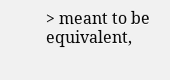> meant to be equivalent,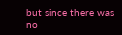but since there was no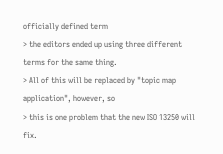officially defined term
> the editors ended up using three different terms for the same thing.
> All of this will be replaced by "topic map application", however, so
> this is one problem that the new ISO 13250 will fix.